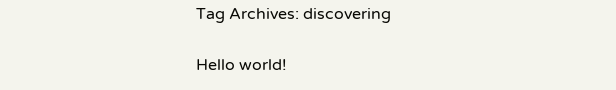Tag Archives: discovering

Hello world!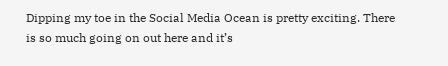Dipping my toe in the Social Media Ocean is pretty exciting. There is so much going on out here and it’s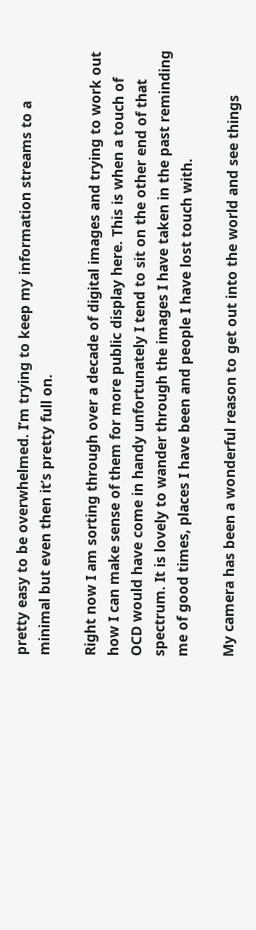pretty easy to be overwhelmed. I’m trying to keep my information streams to a minimal but even then it’s pretty full on.

Right now I am sorting through over a decade of digital images and trying to work out how I can make sense of them for more public display here. This is when a touch of OCD would have come in handy unfortunately I tend to sit on the other end of that spectrum. It is lovely to wander through the images I have taken in the past reminding me of good times, places I have been and people I have lost touch with.

My camera has been a wonderful reason to get out into the world and see things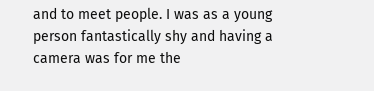and to meet people. I was as a young person fantastically shy and having a camera was for me the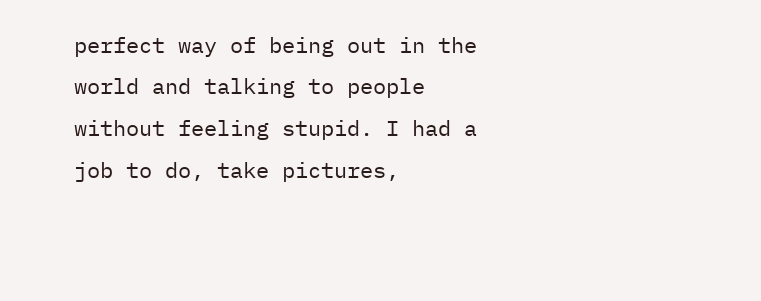perfect way of being out in the world and talking to people without feeling stupid. I had a job to do, take pictures,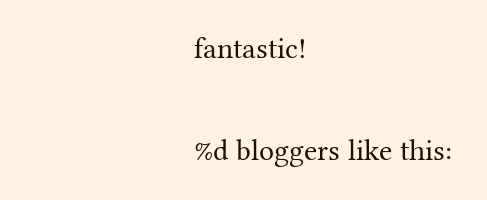fantastic!

%d bloggers like this: